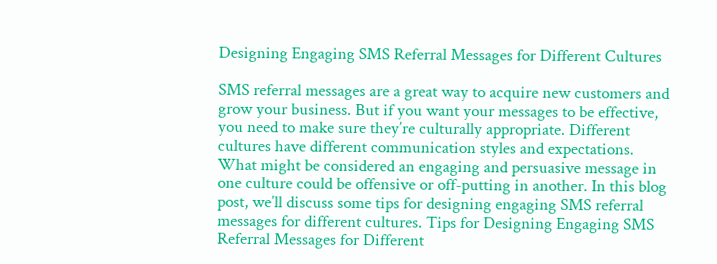Designing Engaging SMS Referral Messages for Different Cultures

SMS referral messages are a great way to acquire new customers and grow your business. But if you want your messages to be effective, you need to make sure they’re culturally appropriate. Different cultures have different communication styles and expectations. What might be considered an engaging and persuasive message in one culture could be offensive or off-putting in another. In this blog post, we’ll discuss some tips for designing engaging SMS referral messages for different cultures. Tips for Designing Engaging SMS Referral Messages for Different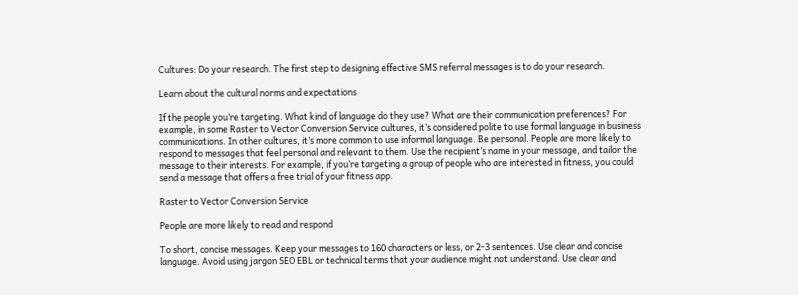Cultures: Do your research. The first step to designing effective SMS referral messages is to do your research.

Learn about the cultural norms and expectations

If the people you’re targeting. What kind of language do they use? What are their communication preferences? For example, in some Raster to Vector Conversion Service cultures, it’s considered polite to use formal language in business communications. In other cultures, it’s more common to use informal language. Be personal. People are more likely to respond to messages that feel personal and relevant to them. Use the recipient’s name in your message, and tailor the message to their interests. For example, if you’re targeting a group of people who are interested in fitness, you could send a message that offers a free trial of your fitness app.

Raster to Vector Conversion Service

People are more likely to read and respond

To short, concise messages. Keep your messages to 160 characters or less, or 2-3 sentences. Use clear and concise language. Avoid using jargon SEO EBL or technical terms that your audience might not understand. Use clear and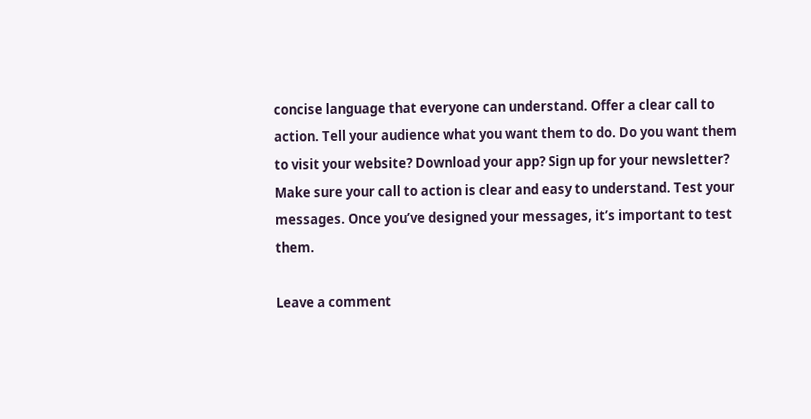concise language that everyone can understand. Offer a clear call to action. Tell your audience what you want them to do. Do you want them to visit your website? Download your app? Sign up for your newsletter? Make sure your call to action is clear and easy to understand. Test your messages. Once you’ve designed your messages, it’s important to test them.

Leave a comment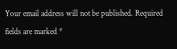Your email address will not be published. Required fields are marked *